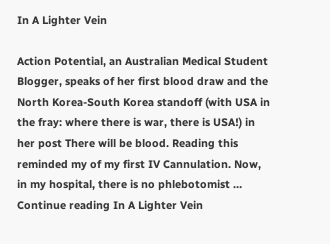In A Lighter Vein

Action Potential, an Australian Medical Student Blogger, speaks of her first blood draw and the North Korea-South Korea standoff (with USA in the fray: where there is war, there is USA!) in her post There will be blood. Reading this reminded my of my first IV Cannulation. Now, in my hospital, there is no phlebotomist … Continue reading In A Lighter Vein